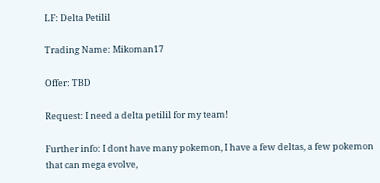LF: Delta Petilil

Trading Name: Mikoman17

Offer: TBD

Request: I need a delta petilil for my team!

Further info: I dont have many pokemon, I have a few deltas, a few pokemon that can mega evolve,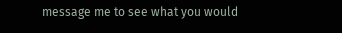message me to see what you would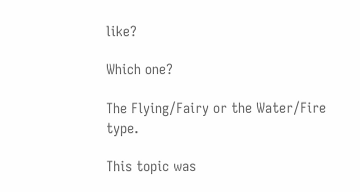like?

Which one?

The Flying/Fairy or the Water/Fire type.

This topic was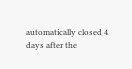automatically closed 4 days after the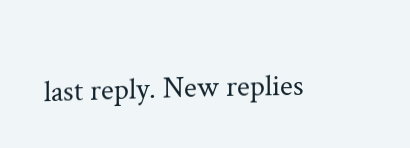last reply. New replies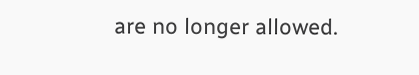are no longer allowed.